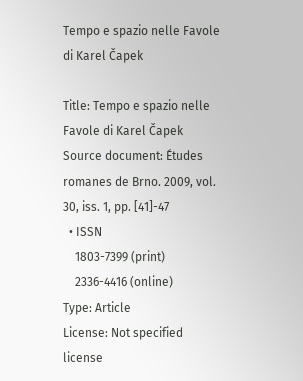Tempo e spazio nelle Favole di Karel Čapek

Title: Tempo e spazio nelle Favole di Karel Čapek
Source document: Études romanes de Brno. 2009, vol. 30, iss. 1, pp. [41]-47
  • ISSN
    1803-7399 (print)
    2336-4416 (online)
Type: Article
License: Not specified license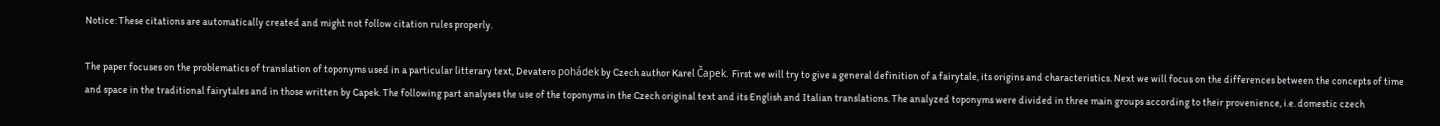Notice: These citations are automatically created and might not follow citation rules properly.

The paper focuses on the problematics of translation of toponyms used in a particular litterary text, Devatero pohádek by Czech author Karel Čapek. First we will try to give a general definition of a fairytale, its origins and characteristics. Next we will focus on the differences between the concepts of time and space in the traditional fairytales and in those written by Capek. The following part analyses the use of the toponyms in the Czech original text and its English and Italian translations. The analyzed toponyms were divided in three main groups according to their provenience, i.e. domestic czech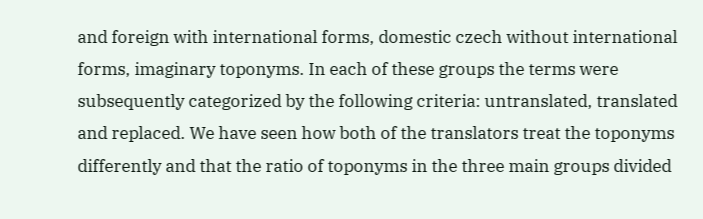and foreign with international forms, domestic czech without international forms, imaginary toponyms. In each of these groups the terms were subsequently categorized by the following criteria: untranslated, translated and replaced. We have seen how both of the translators treat the toponyms differently and that the ratio of toponyms in the three main groups divided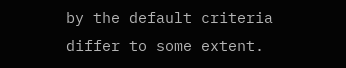by the default criteria differ to some extent.